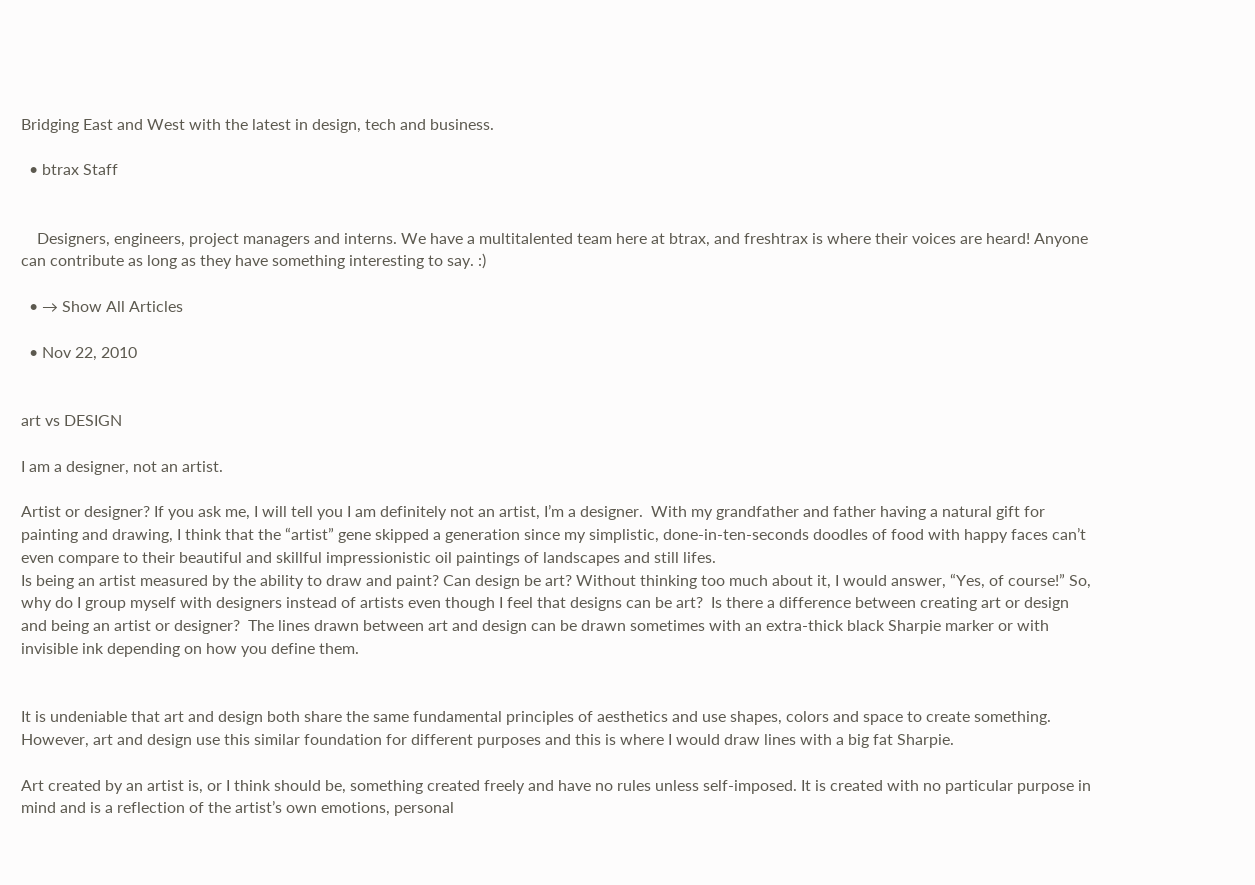Bridging East and West with the latest in design, tech and business.

  • btrax Staff


    Designers, engineers, project managers and interns. We have a multitalented team here at btrax, and freshtrax is where their voices are heard! Anyone can contribute as long as they have something interesting to say. :)

  • → Show All Articles

  • Nov 22, 2010


art vs DESIGN

I am a designer, not an artist.

Artist or designer? If you ask me, I will tell you I am definitely not an artist, I’m a designer.  With my grandfather and father having a natural gift for painting and drawing, I think that the “artist” gene skipped a generation since my simplistic, done-in-ten-seconds doodles of food with happy faces can’t even compare to their beautiful and skillful impressionistic oil paintings of landscapes and still lifes.
Is being an artist measured by the ability to draw and paint? Can design be art? Without thinking too much about it, I would answer, “Yes, of course!” So, why do I group myself with designers instead of artists even though I feel that designs can be art?  Is there a difference between creating art or design and being an artist or designer?  The lines drawn between art and design can be drawn sometimes with an extra-thick black Sharpie marker or with invisible ink depending on how you define them.


It is undeniable that art and design both share the same fundamental principles of aesthetics and use shapes, colors and space to create something. However, art and design use this similar foundation for different purposes and this is where I would draw lines with a big fat Sharpie.

Art created by an artist is, or I think should be, something created freely and have no rules unless self-imposed. It is created with no particular purpose in mind and is a reflection of the artist’s own emotions, personal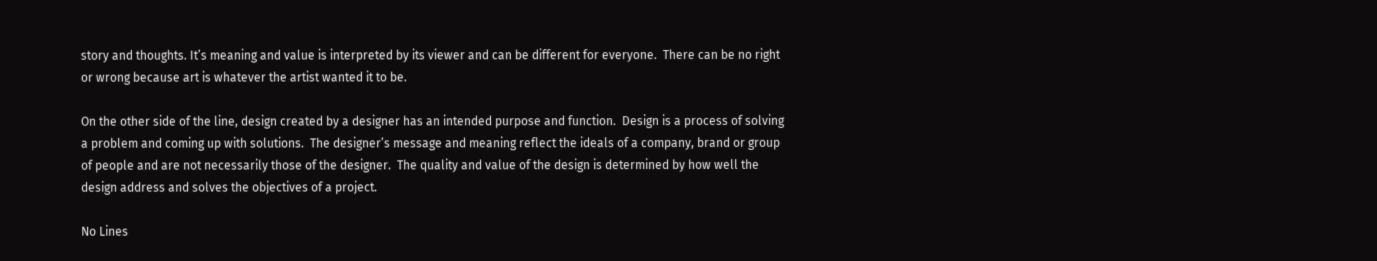story and thoughts. It’s meaning and value is interpreted by its viewer and can be different for everyone.  There can be no right or wrong because art is whatever the artist wanted it to be.

On the other side of the line, design created by a designer has an intended purpose and function.  Design is a process of solving a problem and coming up with solutions.  The designer’s message and meaning reflect the ideals of a company, brand or group of people and are not necessarily those of the designer.  The quality and value of the design is determined by how well the design address and solves the objectives of a project.

No Lines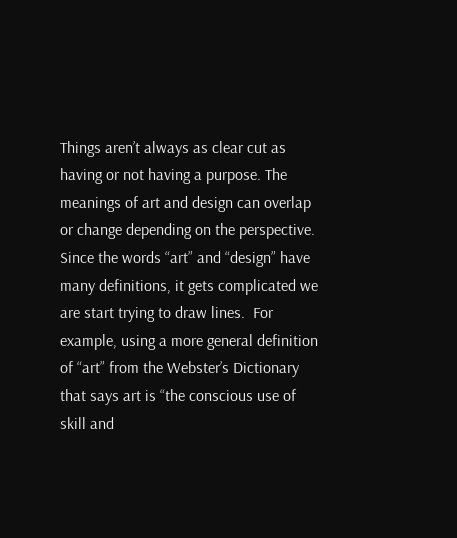Things aren’t always as clear cut as having or not having a purpose. The meanings of art and design can overlap or change depending on the perspective.  Since the words “art” and “design” have many definitions, it gets complicated we are start trying to draw lines.  For example, using a more general definition of “art” from the Webster’s Dictionary that says art is “the conscious use of skill and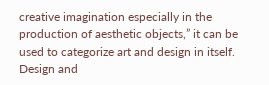creative imagination especially in the production of aesthetic objects,” it can be used to categorize art and design in itself.  Design and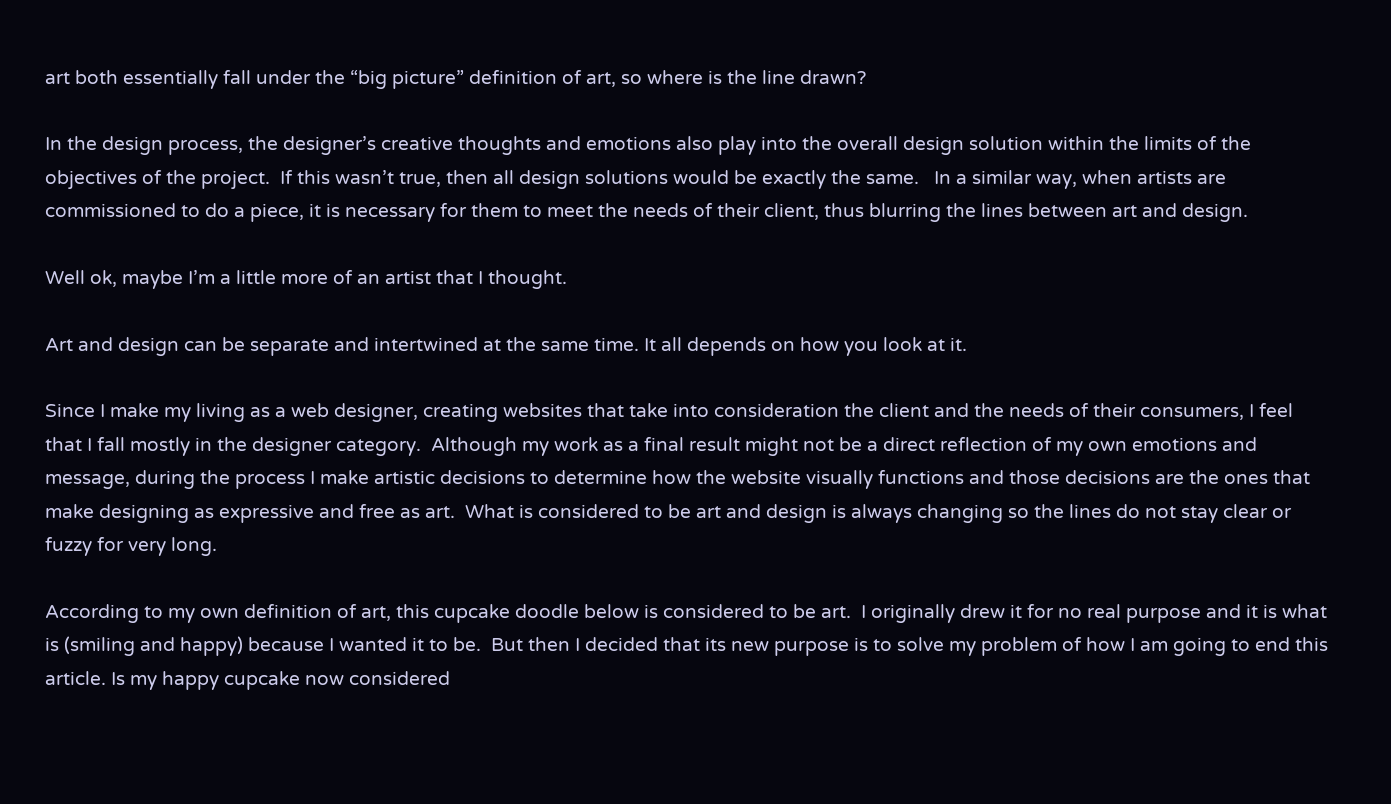art both essentially fall under the “big picture” definition of art, so where is the line drawn?

In the design process, the designer’s creative thoughts and emotions also play into the overall design solution within the limits of the objectives of the project.  If this wasn’t true, then all design solutions would be exactly the same.   In a similar way, when artists are commissioned to do a piece, it is necessary for them to meet the needs of their client, thus blurring the lines between art and design.

Well ok, maybe I’m a little more of an artist that I thought.

Art and design can be separate and intertwined at the same time. It all depends on how you look at it.

Since I make my living as a web designer, creating websites that take into consideration the client and the needs of their consumers, I feel that I fall mostly in the designer category.  Although my work as a final result might not be a direct reflection of my own emotions and message, during the process I make artistic decisions to determine how the website visually functions and those decisions are the ones that make designing as expressive and free as art.  What is considered to be art and design is always changing so the lines do not stay clear or fuzzy for very long.

According to my own definition of art, this cupcake doodle below is considered to be art.  I originally drew it for no real purpose and it is what is (smiling and happy) because I wanted it to be.  But then I decided that its new purpose is to solve my problem of how I am going to end this article. Is my happy cupcake now considered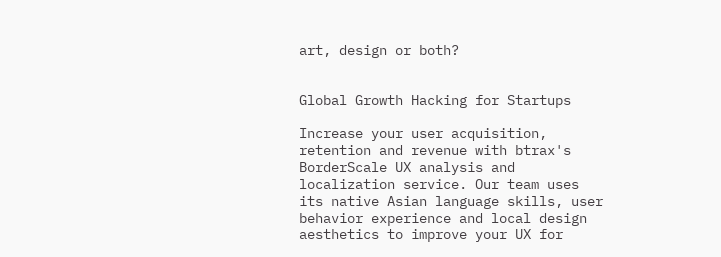art, design or both?


Global Growth Hacking for Startups

Increase your user acquisition, retention and revenue with btrax's BorderScale UX analysis and localization service. Our team uses its native Asian language skills, user behavior experience and local design aesthetics to improve your UX for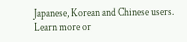Japanese, Korean and Chinese users. Learn more or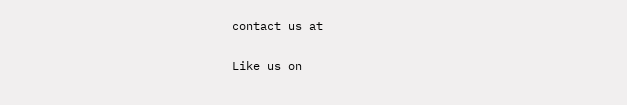contact us at

Like us on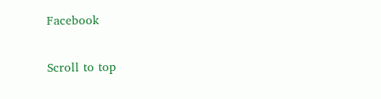Facebook

Scroll to top